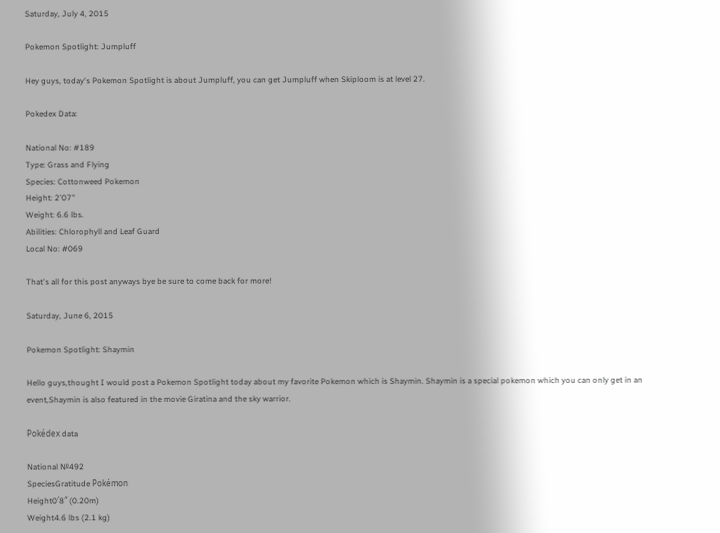Saturday, July 4, 2015

Pokemon Spotlight: Jumpluff

Hey guys, today's Pokemon Spotlight is about Jumpluff, you can get Jumpluff when Skiploom is at level 27.

Pokedex Data:

National No: #189
Type: Grass and Flying
Species: Cottonweed Pokemon
Height: 2'07"
Weight: 6.6 lbs.
Abilities: Chlorophyll and Leaf Guard
Local No: #069

That's all for this post anyways bye be sure to come back for more!

Saturday, June 6, 2015

Pokemon Spotlight: Shaymin

Hello guys,thought I would post a Pokemon Spotlight today about my favorite Pokemon which is Shaymin. Shaymin is a special pokemon which you can only get in an event,Shaymin is also featured in the movie Giratina and the sky warrior.

Pokédex data

National №492
SpeciesGratitude Pokémon
Height0′8″ (0.20m)
Weight4.6 lbs (2.1 kg)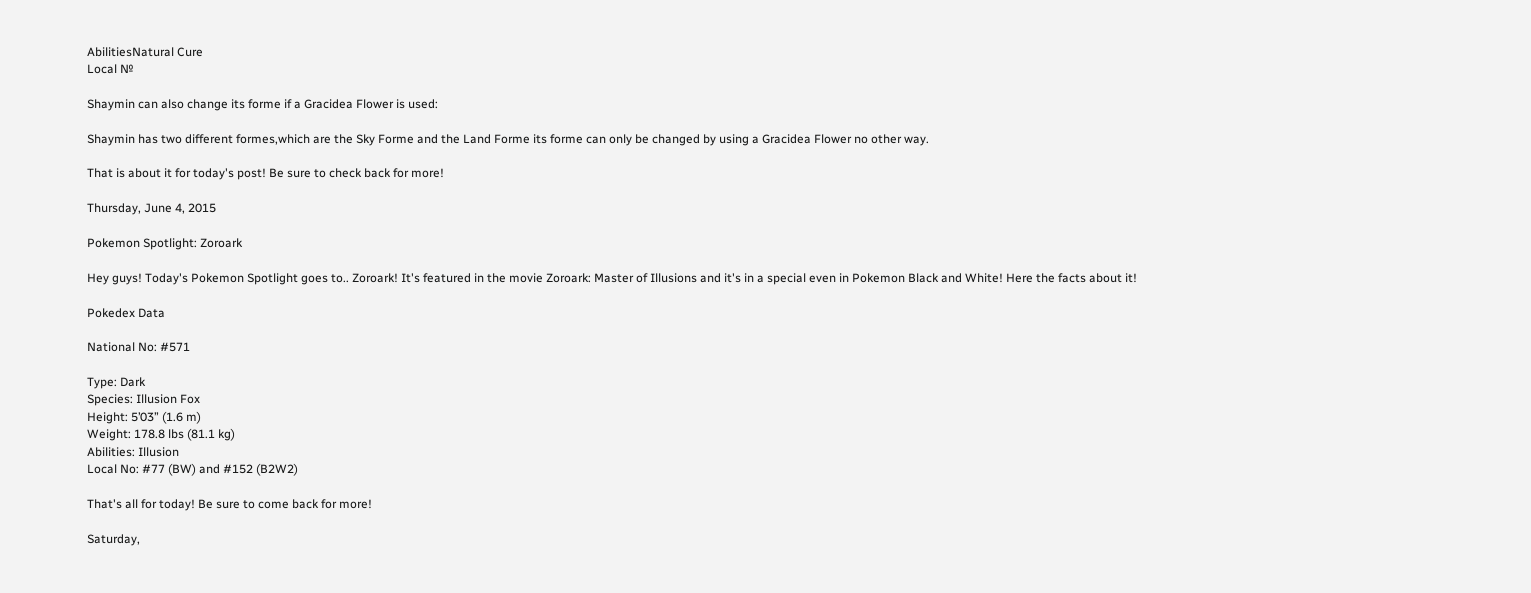AbilitiesNatural Cure
Local №

Shaymin can also change its forme if a Gracidea Flower is used:

Shaymin has two different formes,which are the Sky Forme and the Land Forme its forme can only be changed by using a Gracidea Flower no other way.

That is about it for today's post! Be sure to check back for more!

Thursday, June 4, 2015

Pokemon Spotlight: Zoroark

Hey guys! Today's Pokemon Spotlight goes to.. Zoroark! It's featured in the movie Zoroark: Master of Illusions and it's in a special even in Pokemon Black and White! Here the facts about it!

Pokedex Data

National No: #571

Type: Dark
Species: Illusion Fox
Height: 5’03” (1.6 m)
Weight: 178.8 lbs (81.1 kg)
Abilities: Illusion
Local No: #77 (BW) and #152 (B2W2)

That's all for today! Be sure to come back for more!

Saturday,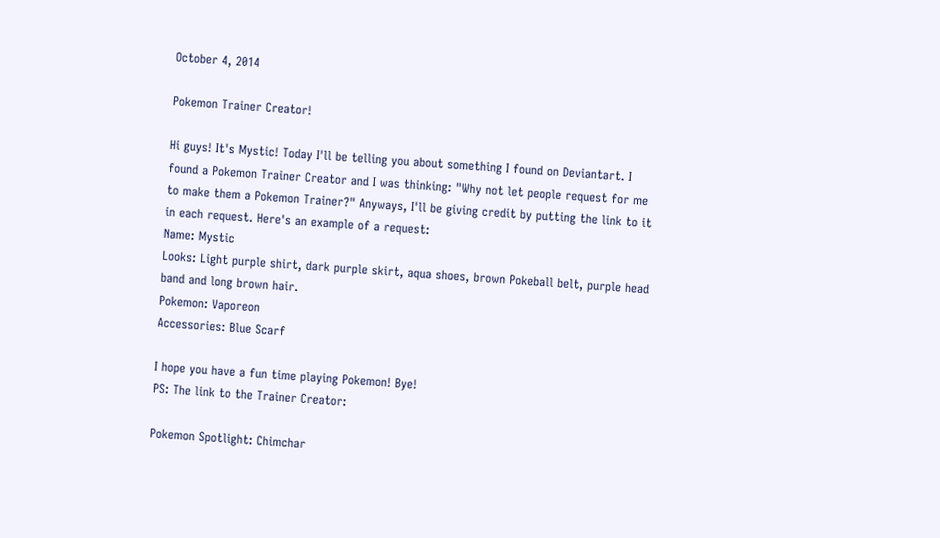October 4, 2014

Pokemon Trainer Creator!

Hi guys! It's Mystic! Today I'll be telling you about something I found on Deviantart. I found a Pokemon Trainer Creator and I was thinking: "Why not let people request for me to make them a Pokemon Trainer?" Anyways, I'll be giving credit by putting the link to it in each request. Here's an example of a request:
Name: Mystic
Looks: Light purple shirt, dark purple skirt, aqua shoes, brown Pokeball belt, purple head band and long brown hair.
Pokemon: Vaporeon
Accessories: Blue Scarf

I hope you have a fun time playing Pokemon! Bye!
PS: The link to the Trainer Creator:

Pokemon Spotlight: Chimchar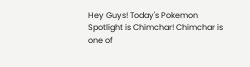Hey Guys! Today's Pokemon Spotlight is Chimchar! Chimchar is one of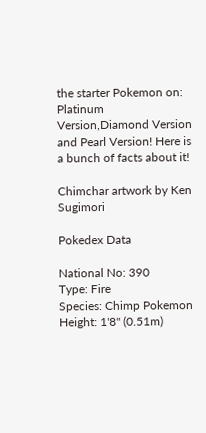the starter Pokemon on: Platinum Version,Diamond Version and Pearl Version! Here is a bunch of facts about it!

Chimchar artwork by Ken Sugimori

Pokedex Data

National No: 390
Type: Fire
Species: Chimp Pokemon
Height: 1'8" (0.51m)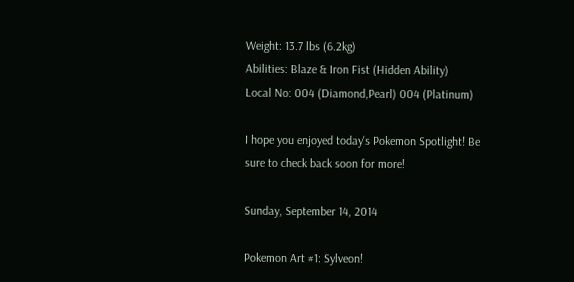Weight: 13.7 lbs (6.2kg)
Abilities: Blaze & Iron Fist (Hidden Ability)
Local No: 004 (Diamond,Pearl) 004 (Platinum)

I hope you enjoyed today's Pokemon Spotlight! Be sure to check back soon for more!

Sunday, September 14, 2014

Pokemon Art #1: Sylveon!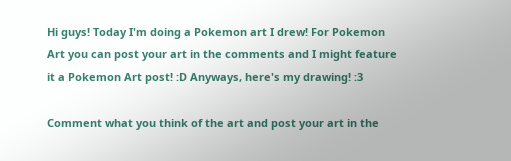Hi guys! Today I'm doing a Pokemon art I drew! For Pokemon Art you can post your art in the comments and I might feature it a Pokemon Art post! :D Anyways, here's my drawing! :3

Comment what you think of the art and post your art in the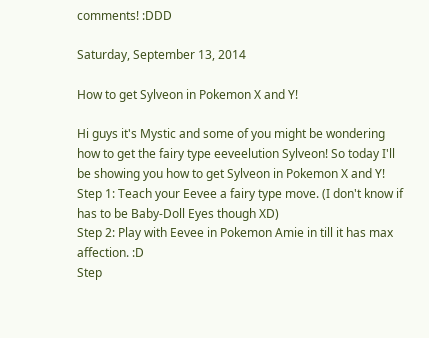comments! :DDD

Saturday, September 13, 2014

How to get Sylveon in Pokemon X and Y!

Hi guys it's Mystic and some of you might be wondering how to get the fairy type eeveelution Sylveon! So today I'll be showing you how to get Sylveon in Pokemon X and Y!
Step 1: Teach your Eevee a fairy type move. (I don't know if has to be Baby-Doll Eyes though XD)
Step 2: Play with Eevee in Pokemon Amie in till it has max affection. :D
Step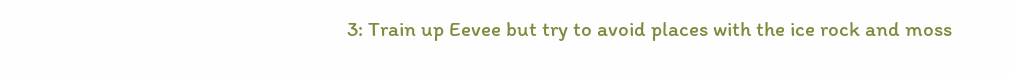3: Train up Eevee but try to avoid places with the ice rock and moss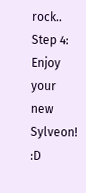rock..
Step 4: Enjoy your new Sylveon! :D